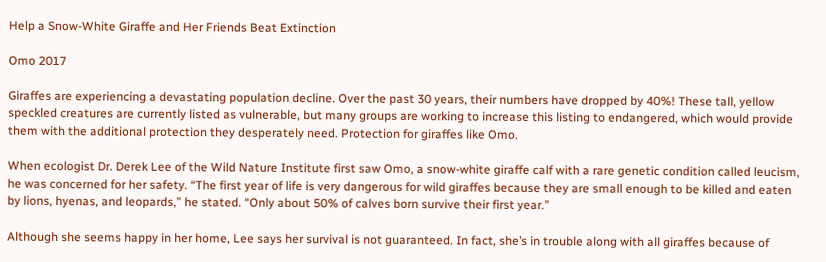Help a Snow-White Giraffe and Her Friends Beat Extinction

Omo 2017

Giraffes are experiencing a devastating population decline. Over the past 30 years, their numbers have dropped by 40%! These tall, yellow speckled creatures are currently listed as vulnerable, but many groups are working to increase this listing to endangered, which would provide them with the additional protection they desperately need. Protection for giraffes like Omo.

When ecologist Dr. Derek Lee of the Wild Nature Institute first saw Omo, a snow-white giraffe calf with a rare genetic condition called leucism, he was concerned for her safety. “The first year of life is very dangerous for wild giraffes because they are small enough to be killed and eaten by lions, hyenas, and leopards,” he stated. “Only about 50% of calves born survive their first year.”

Although she seems happy in her home, Lee says her survival is not guaranteed. In fact, she’s in trouble along with all giraffes because of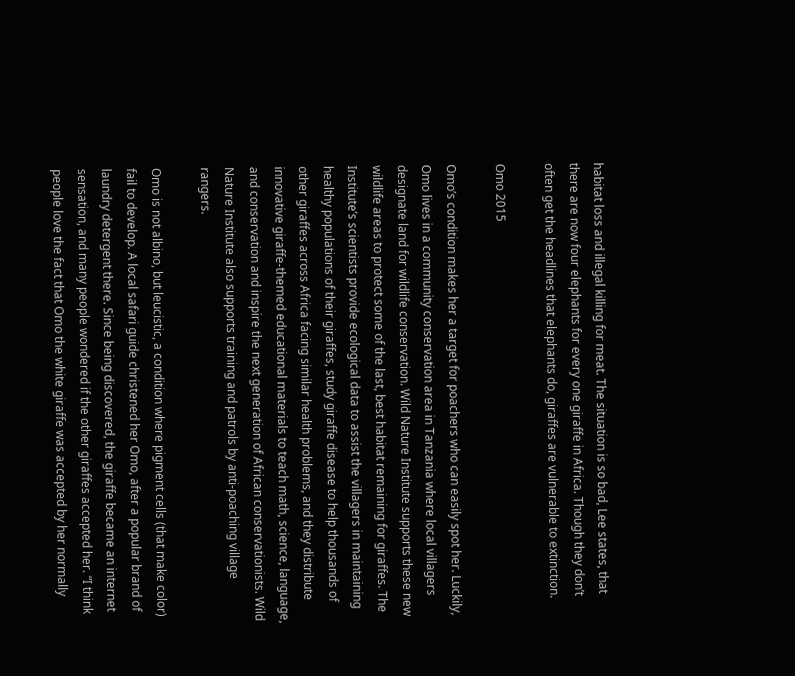habitat loss and illegal killing for meat. The situation is so bad, Lee states, that there are now four elephants for every one giraffe in Africa. Though they don’t often get the headlines that elephants do, giraffes are vulnerable to extinction.

Omo 2015

Omo’s condition makes her a target for poachers who can easily spot her. Luckily, Omo lives in a community conservation area in Tanzania where local villagers designate land for wildlife conservation. Wild Nature Institute supports these new wildlife areas to protect some of the last, best habitat remaining for giraffes. The Institute’s scientists provide ecological data to assist the villagers in maintaining healthy populations of their giraffes, study giraffe disease to help thousands of other giraffes across Africa facing similar health problems, and they distribute innovative giraffe-themed educational materials to teach math, science, language, and conservation and inspire the next generation of African conservationists. Wild Nature Institute also supports training and patrols by anti-poaching village rangers.

Omo is not albino, but leucistic, a condition where pigment cells (that make color) fail to develop. A local safari guide christened her Omo, after a popular brand of laundry detergent there. Since being discovered, the giraffe became an internet sensation, and many people wondered if the other giraffes accepted her. “I think people love the fact that Omo the white giraffe was accepted by her normally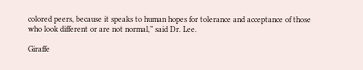colored peers, because it speaks to human hopes for tolerance and acceptance of those who look different or are not normal,” said Dr. Lee.

Giraffe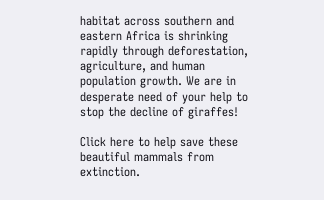habitat across southern and eastern Africa is shrinking rapidly through deforestation, agriculture, and human population growth. We are in desperate need of your help to stop the decline of giraffes!

Click here to help save these beautiful mammals from extinction.